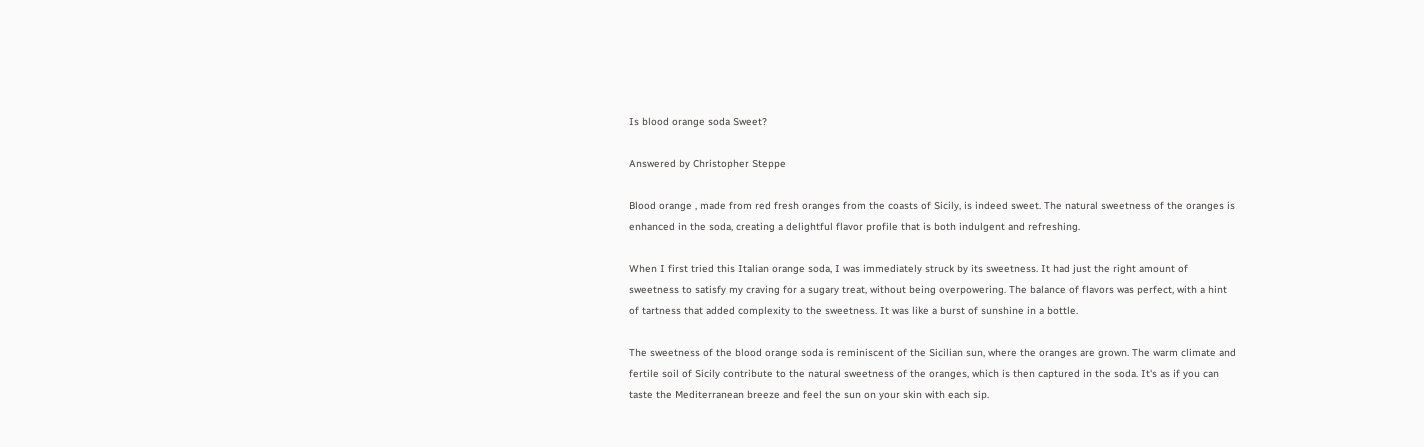Is blood orange soda Sweet?

Answered by Christopher Steppe

Blood orange , made from red fresh oranges from the coasts of Sicily, is indeed sweet. The natural sweetness of the oranges is enhanced in the soda, creating a delightful flavor profile that is both indulgent and refreshing.

When I first tried this Italian orange soda, I was immediately struck by its sweetness. It had just the right amount of sweetness to satisfy my craving for a sugary treat, without being overpowering. The balance of flavors was perfect, with a hint of tartness that added complexity to the sweetness. It was like a burst of sunshine in a bottle.

The sweetness of the blood orange soda is reminiscent of the Sicilian sun, where the oranges are grown. The warm climate and fertile soil of Sicily contribute to the natural sweetness of the oranges, which is then captured in the soda. It's as if you can taste the Mediterranean breeze and feel the sun on your skin with each sip.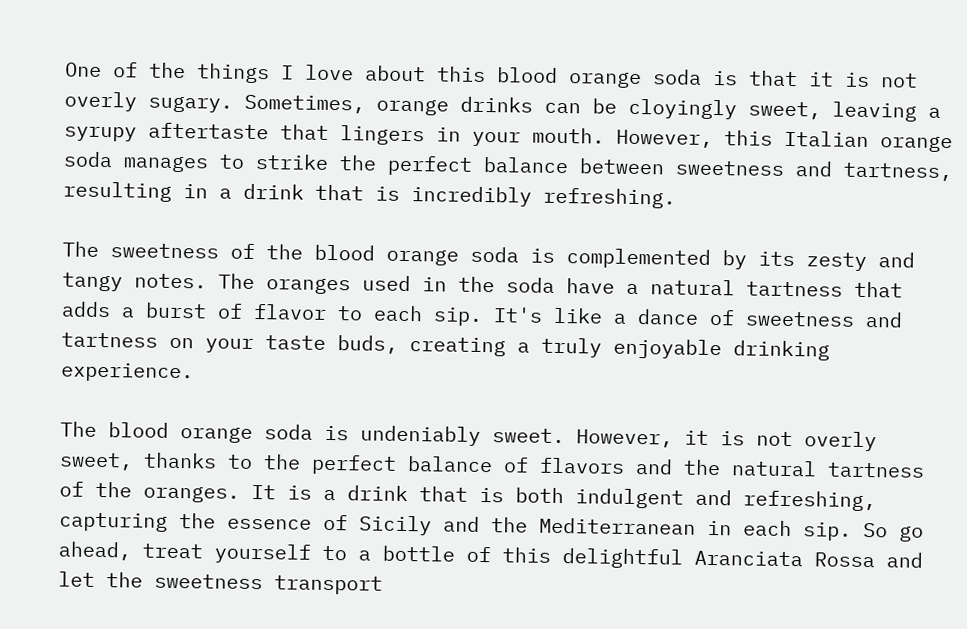One of the things I love about this blood orange soda is that it is not overly sugary. Sometimes, orange drinks can be cloyingly sweet, leaving a syrupy aftertaste that lingers in your mouth. However, this Italian orange soda manages to strike the perfect balance between sweetness and tartness, resulting in a drink that is incredibly refreshing.

The sweetness of the blood orange soda is complemented by its zesty and tangy notes. The oranges used in the soda have a natural tartness that adds a burst of flavor to each sip. It's like a dance of sweetness and tartness on your taste buds, creating a truly enjoyable drinking experience.

The blood orange soda is undeniably sweet. However, it is not overly sweet, thanks to the perfect balance of flavors and the natural tartness of the oranges. It is a drink that is both indulgent and refreshing, capturing the essence of Sicily and the Mediterranean in each sip. So go ahead, treat yourself to a bottle of this delightful Aranciata Rossa and let the sweetness transport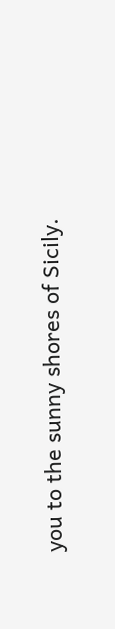you to the sunny shores of Sicily.